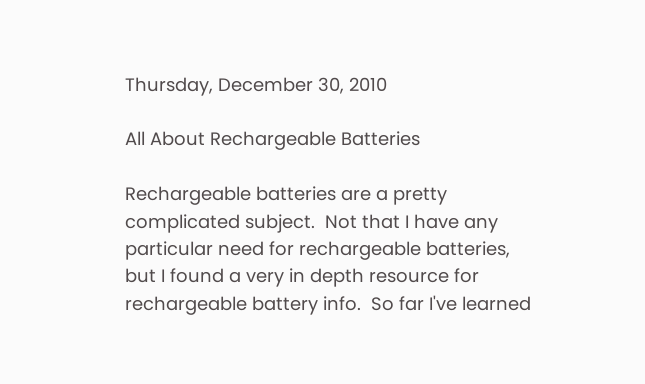Thursday, December 30, 2010

All About Rechargeable Batteries

Rechargeable batteries are a pretty complicated subject.  Not that I have any particular need for rechargeable batteries, but I found a very in depth resource for rechargeable battery info.  So far I've learned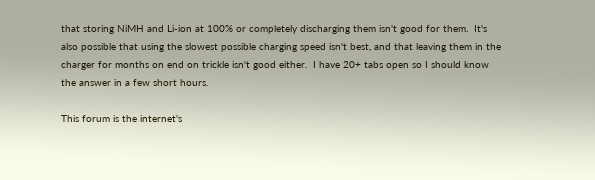that storing NiMH and Li-ion at 100% or completely discharging them isn't good for them.  It's also possible that using the slowest possible charging speed isn't best, and that leaving them in the charger for months on end on trickle isn't good either.  I have 20+ tabs open so I should know the answer in a few short hours.

This forum is the internet's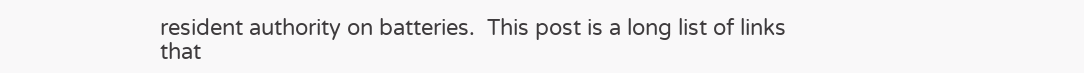resident authority on batteries.  This post is a long list of links that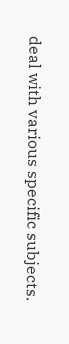deal with various specific subjects.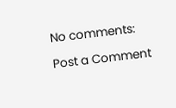No comments:

Post a Comment